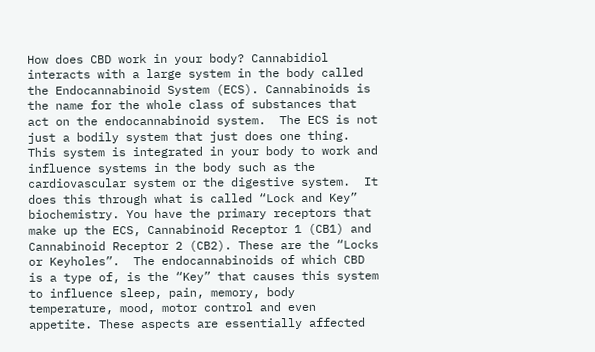How does CBD work in your body? Cannabidiol interacts with a large system in the body called the Endocannabinoid System (ECS). Cannabinoids is the name for the whole class of substances that act on the endocannabinoid system.  The ECS is not just a bodily system that just does one thing. This system is integrated in your body to work and influence systems in the body such as the cardiovascular system or the digestive system.  It does this through what is called “Lock and Key” biochemistry. You have the primary receptors that make up the ECS, Cannabinoid Receptor 1 (CB1) and Cannabinoid Receptor 2 (CB2). These are the “Locks or Keyholes”.  The endocannabinoids of which CBD is a type of, is the “Key” that causes this system to influence sleep, pain, memory, body temperature, mood, motor control and even appetite. These aspects are essentially affected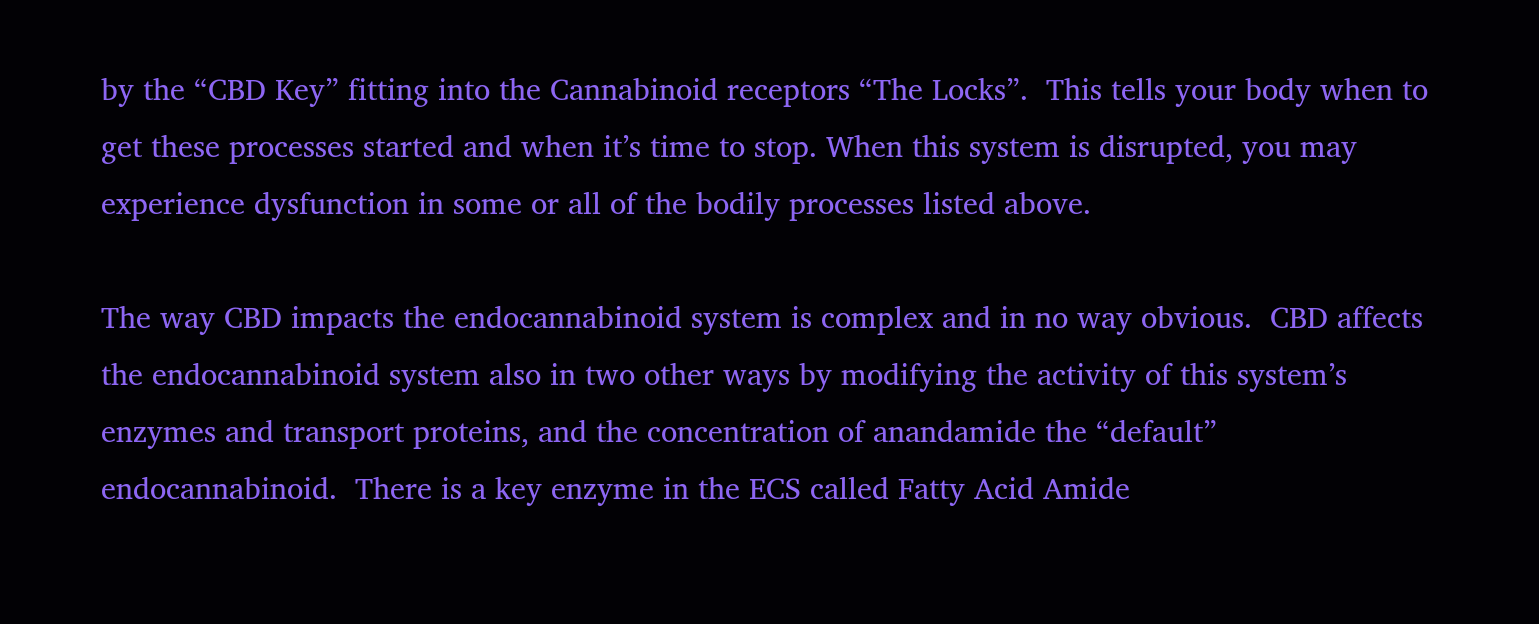by the “CBD Key” fitting into the Cannabinoid receptors “The Locks”.  This tells your body when to get these processes started and when it’s time to stop. When this system is disrupted, you may experience dysfunction in some or all of the bodily processes listed above.

The way CBD impacts the endocannabinoid system is complex and in no way obvious.  CBD affects the endocannabinoid system also in two other ways by modifying the activity of this system’s enzymes and transport proteins, and the concentration of anandamide the “default” endocannabinoid.  There is a key enzyme in the ECS called Fatty Acid Amide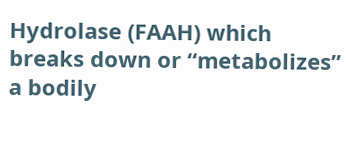Hydrolase (FAAH) which breaks down or “metabolizes” a bodily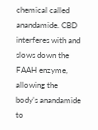chemical called anandamide. CBD interferes with and slows down the FAAH enzyme, allowing the body’s anandamide to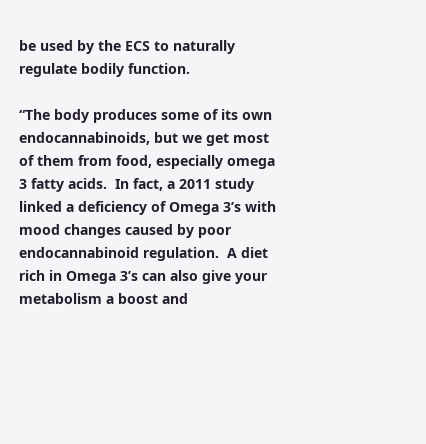be used by the ECS to naturally regulate bodily function.

“The body produces some of its own endocannabinoids, but we get most of them from food, especially omega 3 fatty acids.  In fact, a 2011 study linked a deficiency of Omega 3’s with mood changes caused by poor endocannabinoid regulation.  A diet rich in Omega 3’s can also give your metabolism a boost and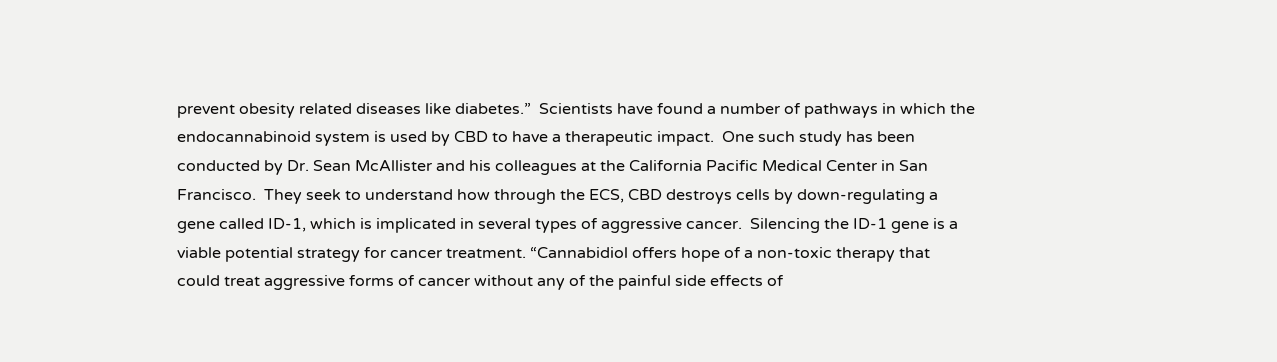prevent obesity related diseases like diabetes.”  Scientists have found a number of pathways in which the endocannabinoid system is used by CBD to have a therapeutic impact.  One such study has been conducted by Dr. Sean McAllister and his colleagues at the California Pacific Medical Center in San Francisco.  They seek to understand how through the ECS, CBD destroys cells by down-regulating a gene called ID-1, which is implicated in several types of aggressive cancer.  Silencing the ID-1 gene is a viable potential strategy for cancer treatment. “Cannabidiol offers hope of a non-toxic therapy that could treat aggressive forms of cancer without any of the painful side effects of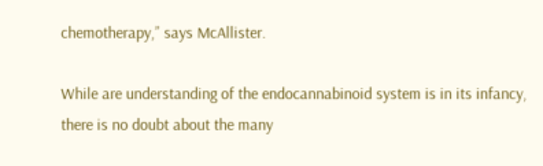chemotherapy,” says McAllister.

While are understanding of the endocannabinoid system is in its infancy, there is no doubt about the many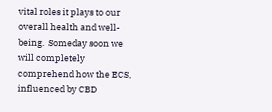vital roles it plays to our overall health and well-being.  Someday soon we will completely comprehend how the ECS, influenced by CBD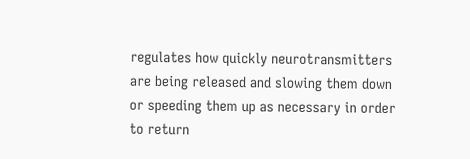regulates how quickly neurotransmitters are being released and slowing them down or speeding them up as necessary in order to return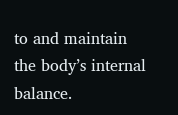to and maintain the body’s internal balance.